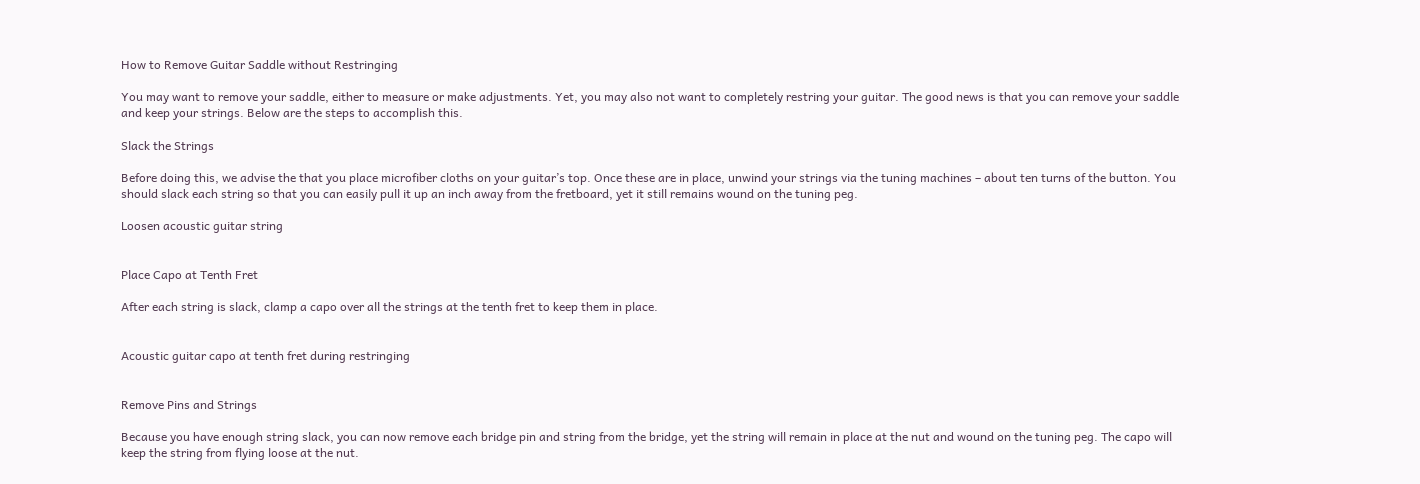How to Remove Guitar Saddle without Restringing

You may want to remove your saddle, either to measure or make adjustments. Yet, you may also not want to completely restring your guitar. The good news is that you can remove your saddle and keep your strings. Below are the steps to accomplish this.

Slack the Strings

Before doing this, we advise the that you place microfiber cloths on your guitar’s top. Once these are in place, unwind your strings via the tuning machines – about ten turns of the button. You should slack each string so that you can easily pull it up an inch away from the fretboard, yet it still remains wound on the tuning peg.

Loosen acoustic guitar string


Place Capo at Tenth Fret

After each string is slack, clamp a capo over all the strings at the tenth fret to keep them in place.


Acoustic guitar capo at tenth fret during restringing


Remove Pins and Strings

Because you have enough string slack, you can now remove each bridge pin and string from the bridge, yet the string will remain in place at the nut and wound on the tuning peg. The capo will keep the string from flying loose at the nut.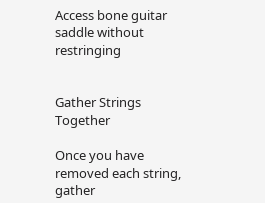Access bone guitar saddle without restringing


Gather Strings Together

Once you have removed each string, gather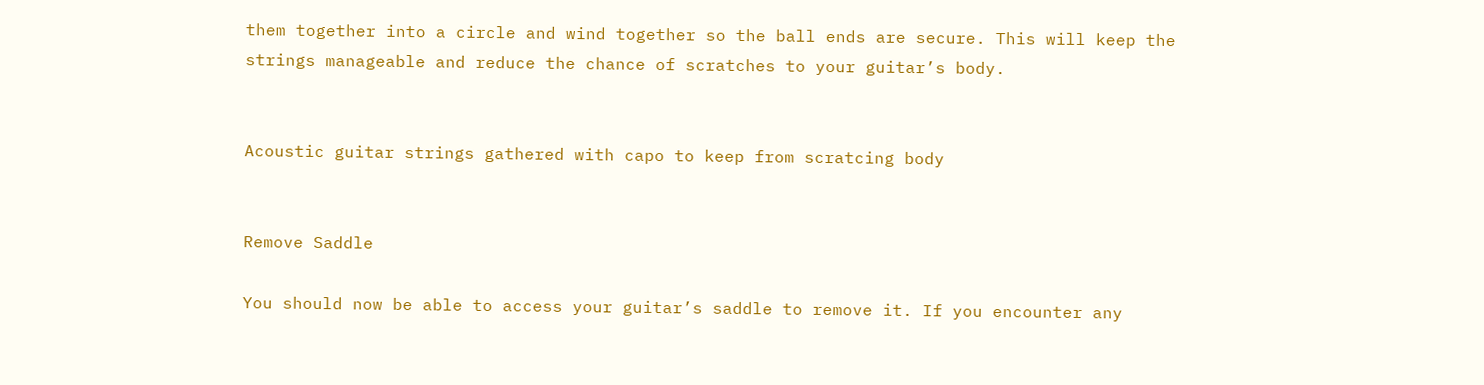them together into a circle and wind together so the ball ends are secure. This will keep the strings manageable and reduce the chance of scratches to your guitar’s body.


Acoustic guitar strings gathered with capo to keep from scratcing body


Remove Saddle

You should now be able to access your guitar’s saddle to remove it. If you encounter any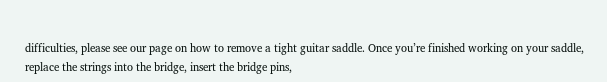difficulties, please see our page on how to remove a tight guitar saddle. Once you’re finished working on your saddle, replace the strings into the bridge, insert the bridge pins,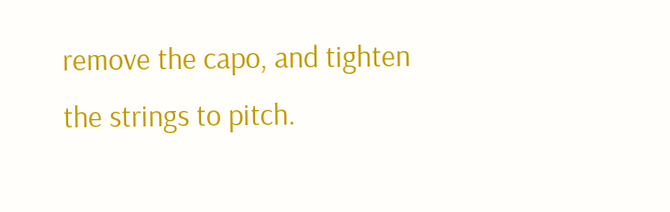remove the capo, and tighten the strings to pitch.